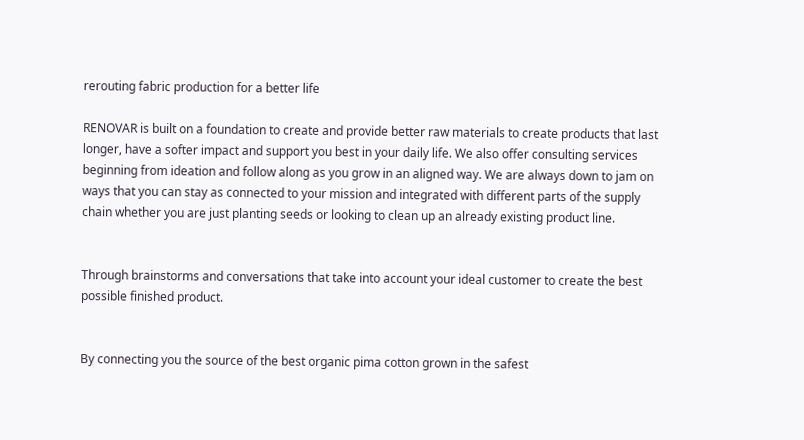rerouting fabric production for a better life

RENOVAR is built on a foundation to create and provide better raw materials to create products that last longer, have a softer impact and support you best in your daily life. We also offer consulting services beginning from ideation and follow along as you grow in an aligned way. We are always down to jam on ways that you can stay as connected to your mission and integrated with different parts of the supply chain whether you are just planting seeds or looking to clean up an already existing product line.


Through brainstorms and conversations that take into account your ideal customer to create the best possible finished product.


By connecting you the source of the best organic pima cotton grown in the safest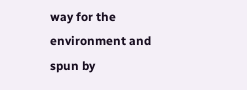way for the environment and spun by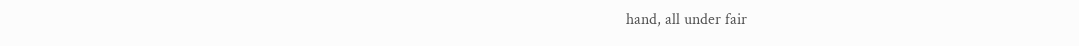hand, all under fair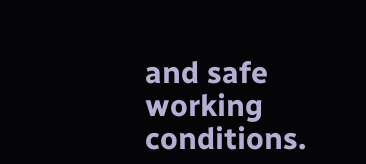and safe working conditions.